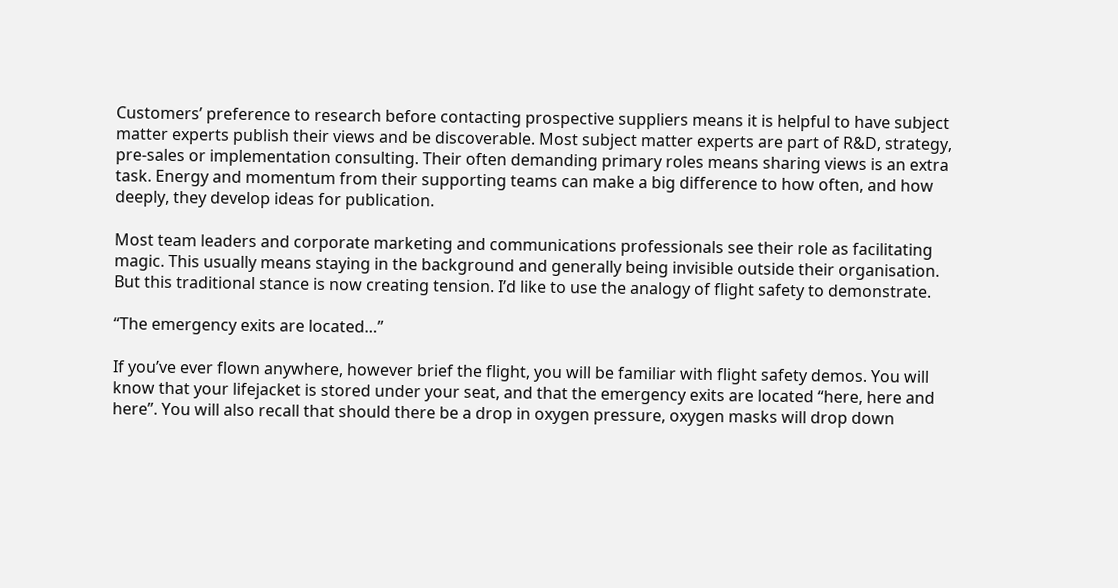Customers’ preference to research before contacting prospective suppliers means it is helpful to have subject matter experts publish their views and be discoverable. Most subject matter experts are part of R&D, strategy, pre-sales or implementation consulting. Their often demanding primary roles means sharing views is an extra task. Energy and momentum from their supporting teams can make a big difference to how often, and how deeply, they develop ideas for publication.

Most team leaders and corporate marketing and communications professionals see their role as facilitating magic. This usually means staying in the background and generally being invisible outside their organisation. But this traditional stance is now creating tension. I’d like to use the analogy of flight safety to demonstrate.

“The emergency exits are located…”

If you’ve ever flown anywhere, however brief the flight, you will be familiar with flight safety demos. You will know that your lifejacket is stored under your seat, and that the emergency exits are located “here, here and here”. You will also recall that should there be a drop in oxygen pressure, oxygen masks will drop down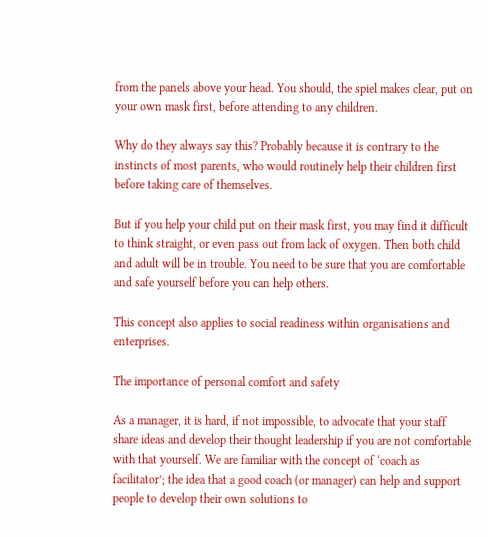from the panels above your head. You should, the spiel makes clear, put on your own mask first, before attending to any children.

Why do they always say this? Probably because it is contrary to the instincts of most parents, who would routinely help their children first before taking care of themselves.

But if you help your child put on their mask first, you may find it difficult to think straight, or even pass out from lack of oxygen. Then both child and adult will be in trouble. You need to be sure that you are comfortable and safe yourself before you can help others.

This concept also applies to social readiness within organisations and enterprises.

The importance of personal comfort and safety

As a manager, it is hard, if not impossible, to advocate that your staff share ideas and develop their thought leadership if you are not comfortable with that yourself. We are familiar with the concept of ‘coach as facilitator’; the idea that a good coach (or manager) can help and support people to develop their own solutions to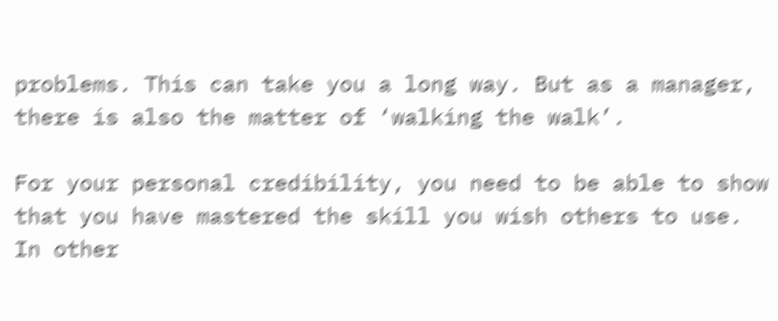problems. This can take you a long way. But as a manager, there is also the matter of ‘walking the walk’.

For your personal credibility, you need to be able to show that you have mastered the skill you wish others to use. In other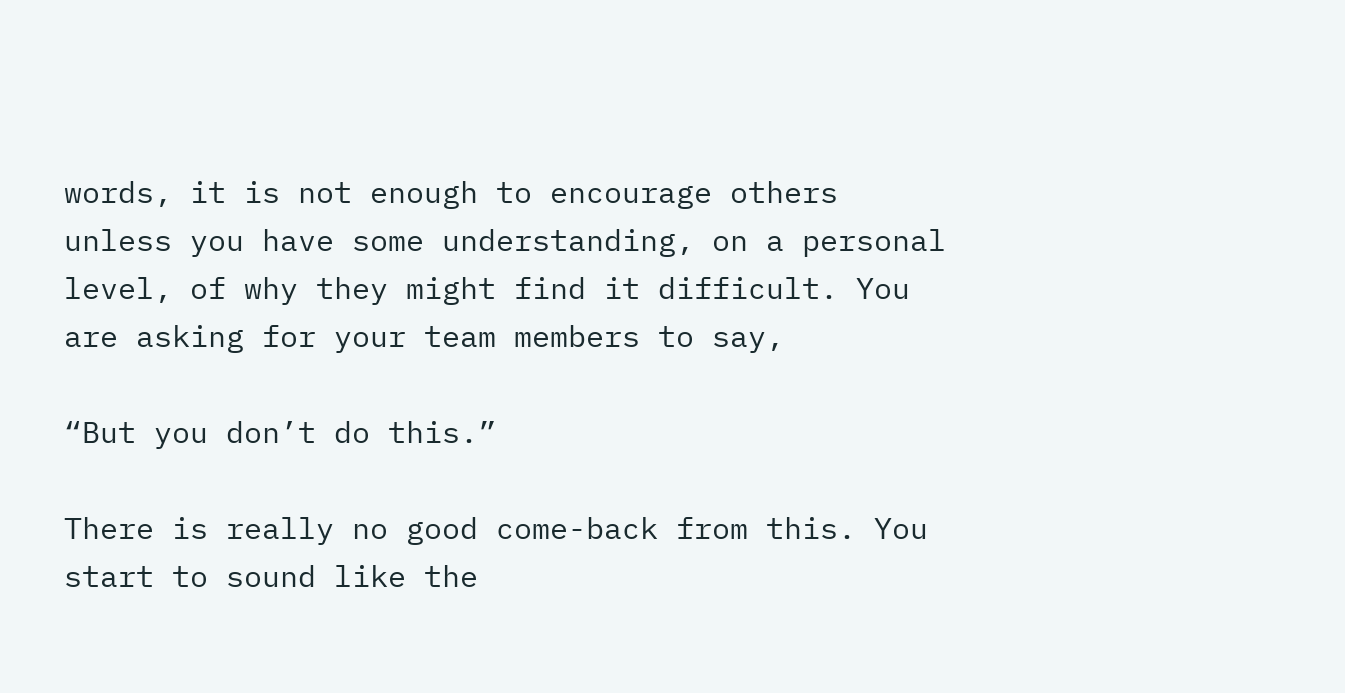words, it is not enough to encourage others unless you have some understanding, on a personal level, of why they might find it difficult. You are asking for your team members to say,

“But you don’t do this.”

There is really no good come-back from this. You start to sound like the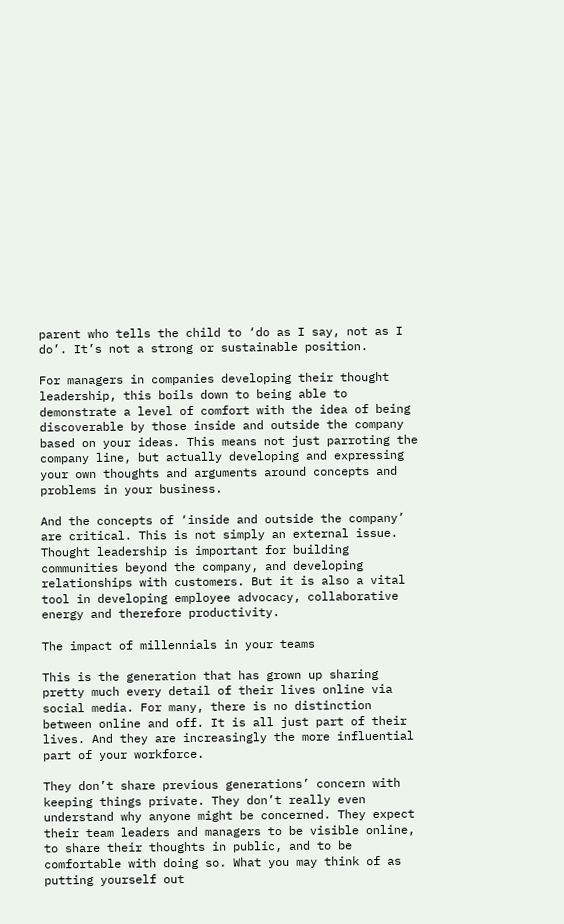parent who tells the child to ‘do as I say, not as I do’. It’s not a strong or sustainable position.

For managers in companies developing their thought leadership, this boils down to being able to demonstrate a level of comfort with the idea of being discoverable by those inside and outside the company based on your ideas. This means not just parroting the company line, but actually developing and expressing your own thoughts and arguments around concepts and problems in your business.

And the concepts of ‘inside and outside the company’ are critical. This is not simply an external issue. Thought leadership is important for building communities beyond the company, and developing relationships with customers. But it is also a vital tool in developing employee advocacy, collaborative energy and therefore productivity.

The impact of millennials in your teams

This is the generation that has grown up sharing pretty much every detail of their lives online via social media. For many, there is no distinction between online and off. It is all just part of their lives. And they are increasingly the more influential part of your workforce.

They don’t share previous generations’ concern with keeping things private. They don’t really even understand why anyone might be concerned. They expect their team leaders and managers to be visible online, to share their thoughts in public, and to be comfortable with doing so. What you may think of as putting yourself out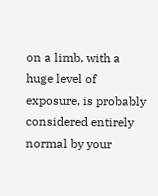on a limb, with a huge level of exposure, is probably considered entirely normal by your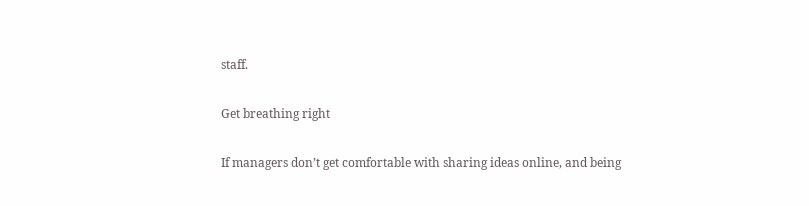staff.

Get breathing right

If managers don’t get comfortable with sharing ideas online, and being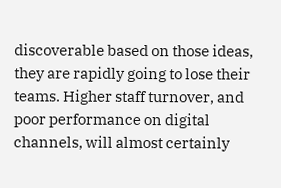discoverable based on those ideas, they are rapidly going to lose their teams. Higher staff turnover, and poor performance on digital channels, will almost certainly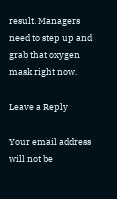result. Managers need to step up and grab that oxygen mask right now.

Leave a Reply

Your email address will not be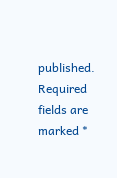published. Required fields are marked *